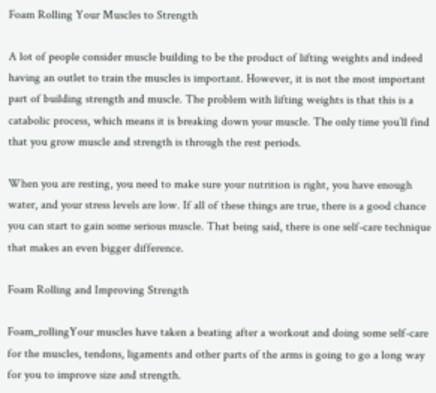Foam Rolling Your Muscles to Strength

A lot of people consider muscle building to be the product of lifting weights and indeed having an outlet to train the muscles is important. However, it is not the most important part of building strength and muscle. The problem with lifting weights is that this is a catabolic process, which means it is breaking down your muscle. The only time you’ll find that you grow muscle and strength is through the rest periods.

When you are resting, you need to make sure your nutrition is right, you have enough water, and your stress levels are low. If all of these things are true, there is a good chance you can start to gain some serious muscle. That being said, there is one self-care technique that makes an even bigger difference.

Foam Rolling and Improving Strength

Foam_rollingYour muscles have taken a beating after a workout and doing some self-care for the muscles, tendons, ligaments and other parts of the arms is going to go a long way for you to improve size and strength.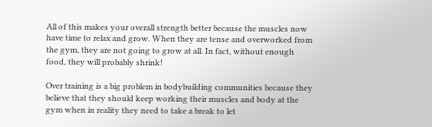All of this makes your overall strength better because the muscles now have time to relax and grow. When they are tense and overworked from the gym, they are not going to grow at all. In fact, without enough food, they will probably shrink!

Over training is a big problem in bodybuilding communities because they believe that they should keep working their muscles and body at the gym when in reality they need to take a break to let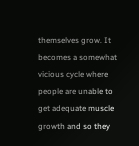themselves grow. It becomes a somewhat vicious cycle where people are unable to get adequate muscle growth and so they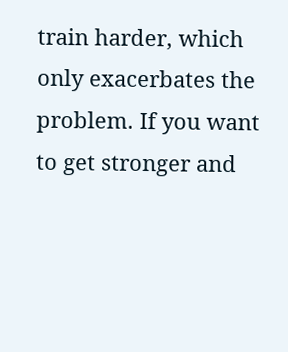train harder, which only exacerbates the problem. If you want to get stronger and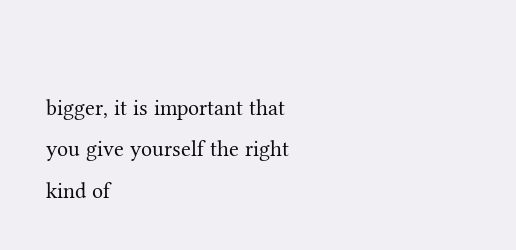bigger, it is important that you give yourself the right kind of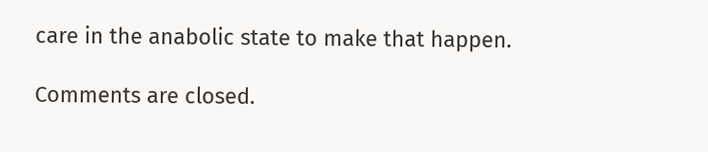care in the anabolic state to make that happen.

Comments are closed.